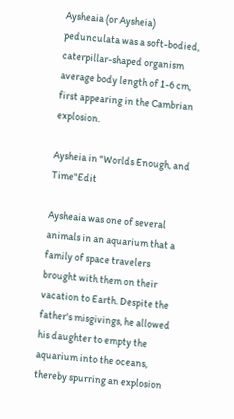Aysheaia (or Aysheia) pedunculata was a soft-bodied, caterpillar-shaped organism average body length of 1-6 cm, first appearing in the Cambrian explosion.

Aysheia in "Worlds Enough, and Time"Edit

Aysheaia was one of several animals in an aquarium that a family of space travelers brought with them on their vacation to Earth. Despite the father's misgivings, he allowed his daughter to empty the aquarium into the oceans, thereby spurring an explosion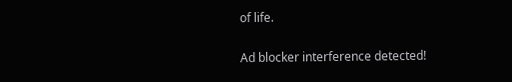of life.

Ad blocker interference detected!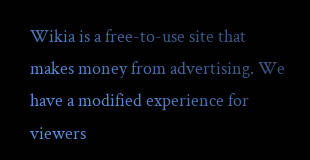Wikia is a free-to-use site that makes money from advertising. We have a modified experience for viewers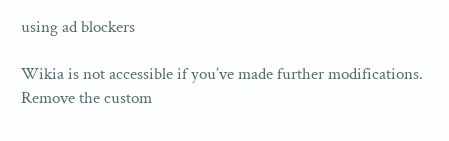using ad blockers

Wikia is not accessible if you’ve made further modifications. Remove the custom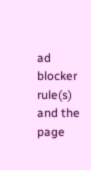ad blocker rule(s) and the page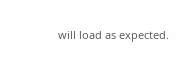will load as expected.